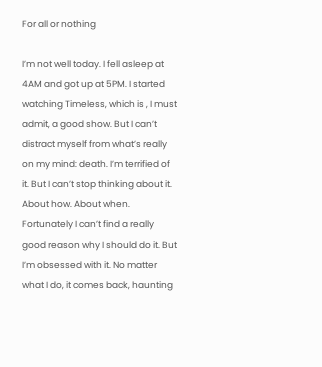For all or nothing

I’m not well today. I fell asleep at 4AM and got up at 5PM. I started watching Timeless, which is , I must admit, a good show. But I can’t distract myself from what’s really on my mind: death. I’m terrified of it. But I can’t stop thinking about it. About how. About when. Fortunately I can’t find a really good reason why I should do it. But I’m obsessed with it. No matter what I do, it comes back, haunting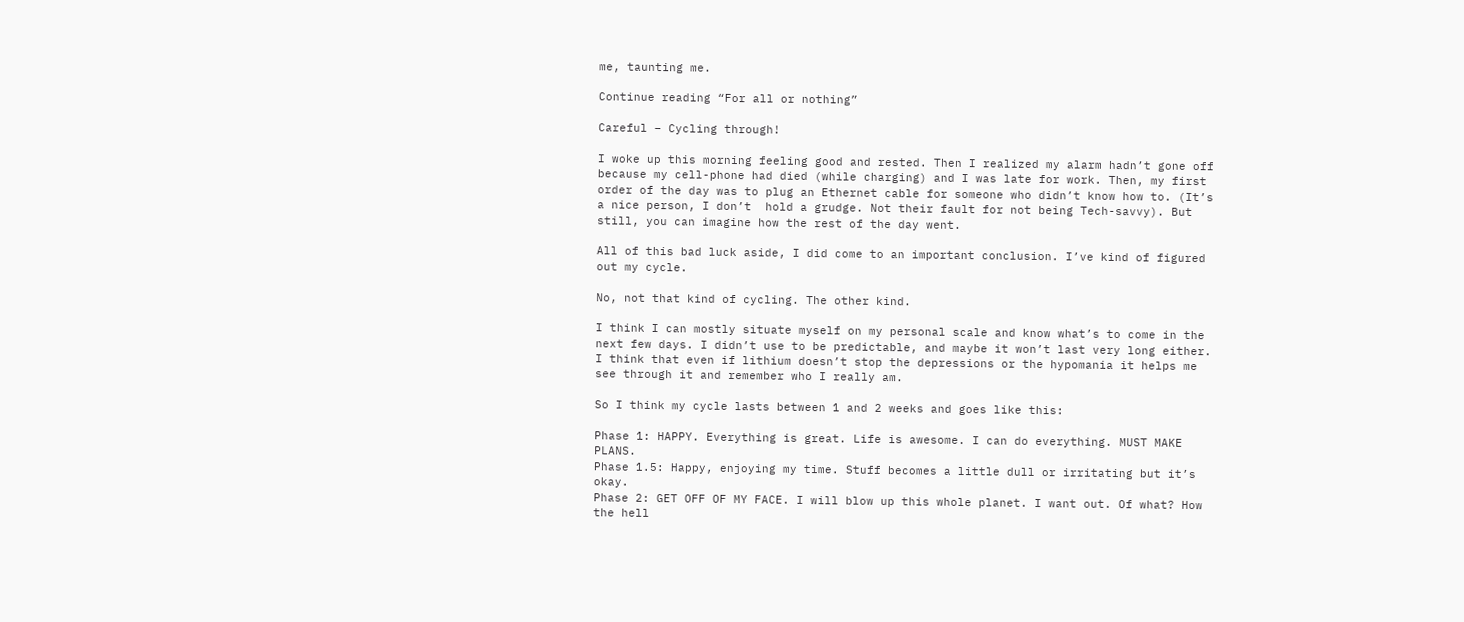me, taunting me.

Continue reading “For all or nothing”

Careful – Cycling through!

I woke up this morning feeling good and rested. Then I realized my alarm hadn’t gone off because my cell-phone had died (while charging) and I was late for work. Then, my first order of the day was to plug an Ethernet cable for someone who didn’t know how to. (It’s a nice person, I don’t  hold a grudge. Not their fault for not being Tech-savvy). But still, you can imagine how the rest of the day went.

All of this bad luck aside, I did come to an important conclusion. I’ve kind of figured out my cycle.

No, not that kind of cycling. The other kind.

I think I can mostly situate myself on my personal scale and know what’s to come in the next few days. I didn’t use to be predictable, and maybe it won’t last very long either. I think that even if lithium doesn’t stop the depressions or the hypomania it helps me see through it and remember who I really am.

So I think my cycle lasts between 1 and 2 weeks and goes like this:

Phase 1: HAPPY. Everything is great. Life is awesome. I can do everything. MUST MAKE PLANS.
Phase 1.5: Happy, enjoying my time. Stuff becomes a little dull or irritating but it’s okay.
Phase 2: GET OFF OF MY FACE. I will blow up this whole planet. I want out. Of what? How the hell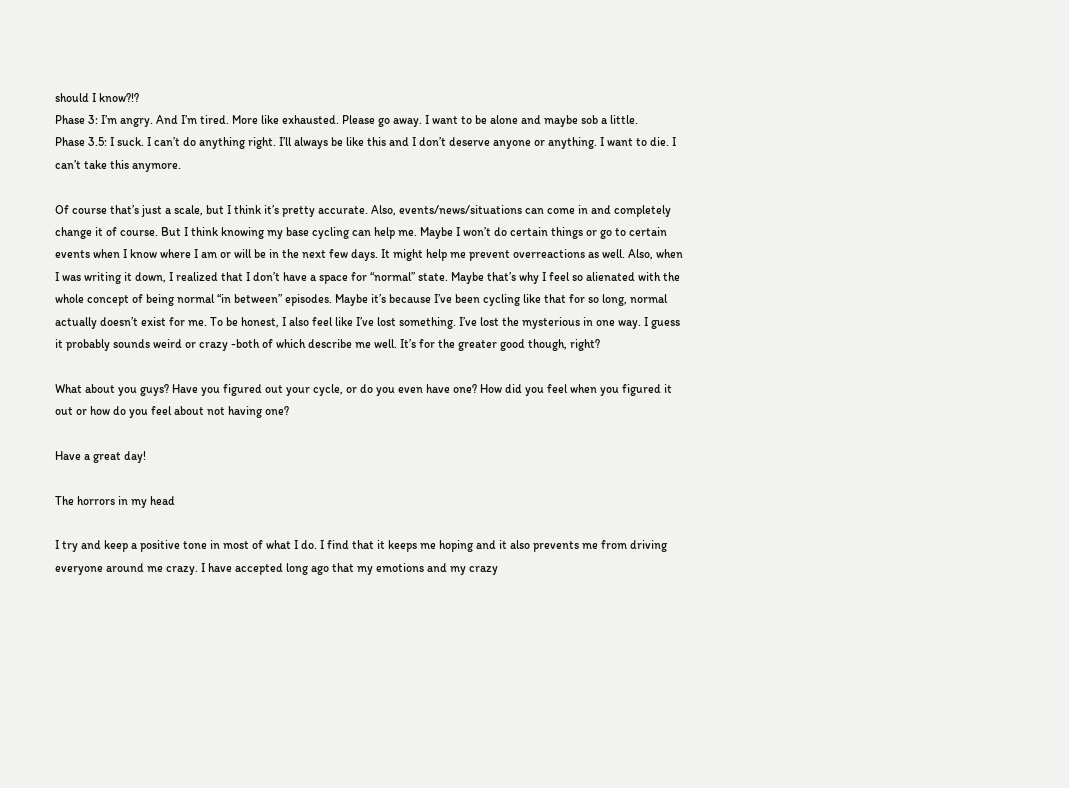should I know?!?
Phase 3: I’m angry. And I’m tired. More like exhausted. Please go away. I want to be alone and maybe sob a little.
Phase 3.5: I suck. I can’t do anything right. I’ll always be like this and I don’t deserve anyone or anything. I want to die. I can’t take this anymore.

Of course that’s just a scale, but I think it’s pretty accurate. Also, events/news/situations can come in and completely change it of course. But I think knowing my base cycling can help me. Maybe I won’t do certain things or go to certain events when I know where I am or will be in the next few days. It might help me prevent overreactions as well. Also, when I was writing it down, I realized that I don’t have a space for “normal” state. Maybe that’s why I feel so alienated with the whole concept of being normal “in between” episodes. Maybe it’s because I’ve been cycling like that for so long, normal actually doesn’t exist for me. To be honest, I also feel like I’ve lost something. I’ve lost the mysterious in one way. I guess it probably sounds weird or crazy -both of which describe me well. It’s for the greater good though, right?

What about you guys? Have you figured out your cycle, or do you even have one? How did you feel when you figured it out or how do you feel about not having one?

Have a great day!

The horrors in my head

I try and keep a positive tone in most of what I do. I find that it keeps me hoping and it also prevents me from driving everyone around me crazy. I have accepted long ago that my emotions and my crazy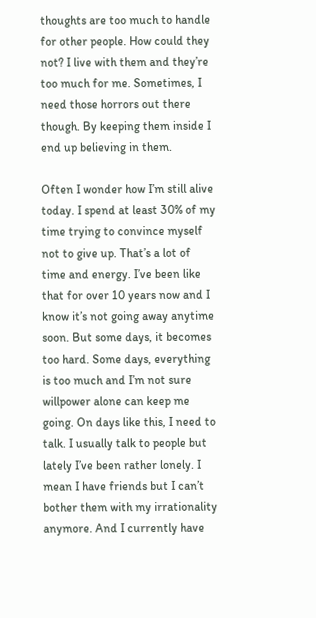thoughts are too much to handle for other people. How could they not? I live with them and they’re too much for me. Sometimes, I need those horrors out there though. By keeping them inside I end up believing in them.

Often I wonder how I’m still alive today. I spend at least 30% of my time trying to convince myself not to give up. That’s a lot of time and energy. I’ve been like that for over 10 years now and I know it’s not going away anytime soon. But some days, it becomes too hard. Some days, everything is too much and I’m not sure willpower alone can keep me going. On days like this, I need to talk. I usually talk to people but lately I’ve been rather lonely. I mean I have friends but I can’t bother them with my irrationality anymore. And I currently have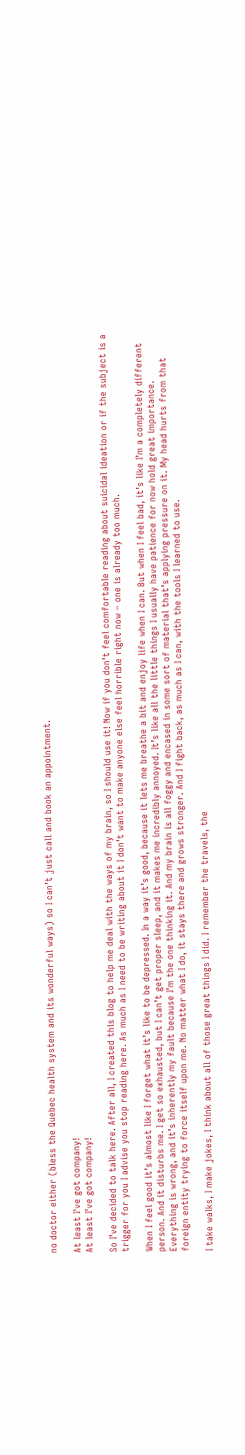no doctor either (bless the Quebec health system and its wonderful ways) so I can’t just call and book an appointment.

At least I've got company!
At least I’ve got company!

So I’ve decided to talk here. After all, I created this blog to help me deal with the ways of my brain, so I should use it! Now if you don’t feel comfortable reading about suicidal ideation or if the subject is a trigger for you I advise you stop reading here. As much as I need to be writing about it I don’t want to make anyone else feel horrible right now – one is already too much.

When I feel good it’s almost like I forget what it’s like to be depressed. In a way it’s good, because it lets me breathe a bit and enjoy life when I can. But when I feel bad, it’s like I’m a completely different person. And it disturbs me. I get so exhausted, but I can’t get proper sleep, and it makes me incredibly annoyed. It’s like all the little things I usually have patience for now hold great importance. Everything is wrong, and it’s inherently my fault because I’m the one thinking it. And my brain is all foggy and encased in some sort of material that’s applying pressure on it. My head hurts from that foreign entity trying to force itself upon me. No matter what I do, it stays there and grows stronger. And I fight back, as much as I can, with the tools I learned to use.

I take walks, I make jokes, I think about all of those great things I did. I remember the travels, the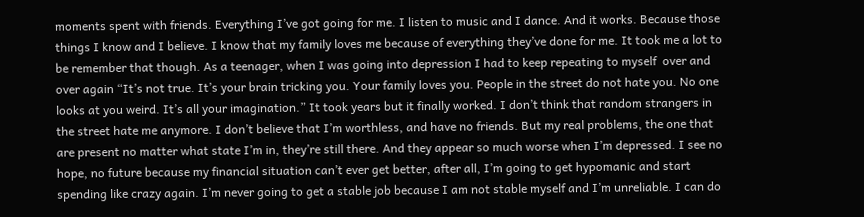moments spent with friends. Everything I’ve got going for me. I listen to music and I dance. And it works. Because those things I know and I believe. I know that my family loves me because of everything they’ve done for me. It took me a lot to be remember that though. As a teenager, when I was going into depression I had to keep repeating to myself  over and over again “It’s not true. It’s your brain tricking you. Your family loves you. People in the street do not hate you. No one looks at you weird. It’s all your imagination.” It took years but it finally worked. I don’t think that random strangers in the street hate me anymore. I don’t believe that I’m worthless, and have no friends. But my real problems, the one that are present no matter what state I’m in, they’re still there. And they appear so much worse when I’m depressed. I see no hope, no future because my financial situation can’t ever get better, after all, I’m going to get hypomanic and start spending like crazy again. I’m never going to get a stable job because I am not stable myself and I’m unreliable. I can do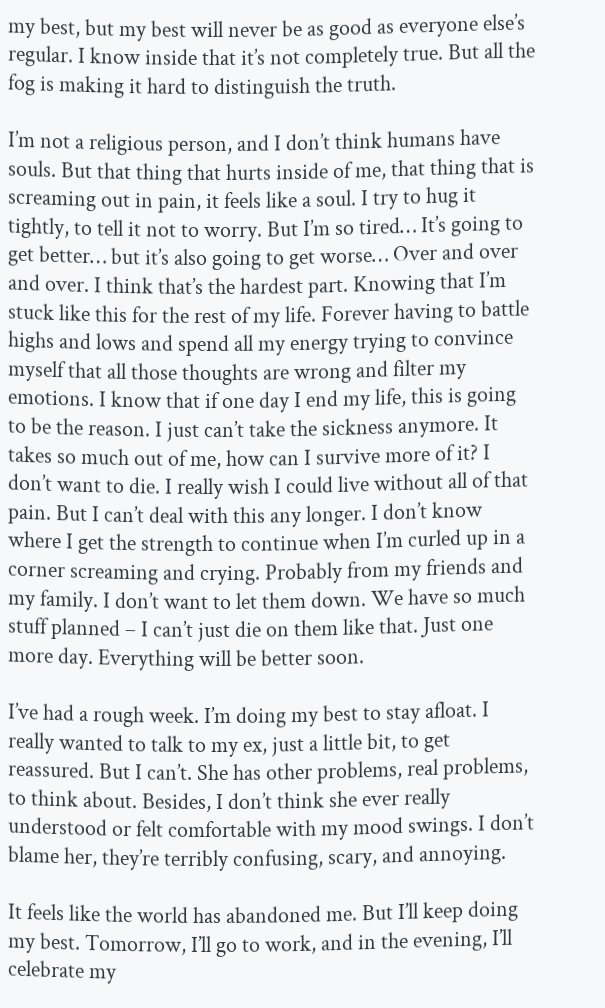my best, but my best will never be as good as everyone else’s regular. I know inside that it’s not completely true. But all the fog is making it hard to distinguish the truth.

I’m not a religious person, and I don’t think humans have souls. But that thing that hurts inside of me, that thing that is screaming out in pain, it feels like a soul. I try to hug it tightly, to tell it not to worry. But I’m so tired… It’s going to get better… but it’s also going to get worse… Over and over and over. I think that’s the hardest part. Knowing that I’m stuck like this for the rest of my life. Forever having to battle highs and lows and spend all my energy trying to convince myself that all those thoughts are wrong and filter my emotions. I know that if one day I end my life, this is going to be the reason. I just can’t take the sickness anymore. It takes so much out of me, how can I survive more of it? I don’t want to die. I really wish I could live without all of that pain. But I can’t deal with this any longer. I don’t know where I get the strength to continue when I’m curled up in a corner screaming and crying. Probably from my friends and my family. I don’t want to let them down. We have so much stuff planned – I can’t just die on them like that. Just one more day. Everything will be better soon.

I’ve had a rough week. I’m doing my best to stay afloat. I really wanted to talk to my ex, just a little bit, to get reassured. But I can’t. She has other problems, real problems, to think about. Besides, I don’t think she ever really understood or felt comfortable with my mood swings. I don’t blame her, they’re terribly confusing, scary, and annoying.

It feels like the world has abandoned me. But I’ll keep doing my best. Tomorrow, I’ll go to work, and in the evening, I’ll celebrate my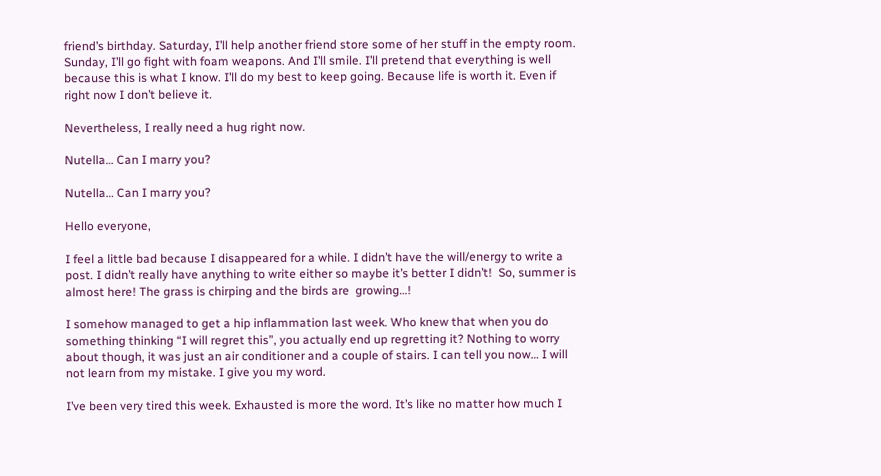friend’s birthday. Saturday, I’ll help another friend store some of her stuff in the empty room. Sunday, I’ll go fight with foam weapons. And I’ll smile. I’ll pretend that everything is well because this is what I know. I’ll do my best to keep going. Because life is worth it. Even if right now I don’t believe it.

Nevertheless, I really need a hug right now.

Nutella… Can I marry you?

Nutella… Can I marry you?

Hello everyone,

I feel a little bad because I disappeared for a while. I didn’t have the will/energy to write a post. I didn’t really have anything to write either so maybe it’s better I didn’t!  So, summer is almost here! The grass is chirping and the birds are  growing…!

I somehow managed to get a hip inflammation last week. Who knew that when you do something thinking “I will regret this”, you actually end up regretting it? Nothing to worry about though, it was just an air conditioner and a couple of stairs. I can tell you now… I will not learn from my mistake. I give you my word.

I’ve been very tired this week. Exhausted is more the word. It’s like no matter how much I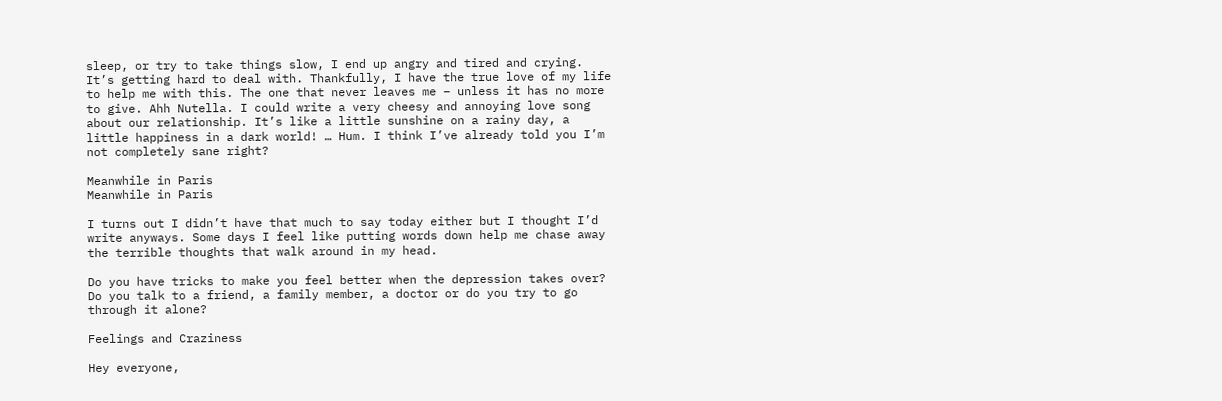sleep, or try to take things slow, I end up angry and tired and crying. It’s getting hard to deal with. Thankfully, I have the true love of my life to help me with this. The one that never leaves me – unless it has no more to give. Ahh Nutella. I could write a very cheesy and annoying love song about our relationship. It’s like a little sunshine on a rainy day, a little happiness in a dark world! … Hum. I think I’ve already told you I’m not completely sane right?

Meanwhile in Paris
Meanwhile in Paris

I turns out I didn’t have that much to say today either but I thought I’d write anyways. Some days I feel like putting words down help me chase away the terrible thoughts that walk around in my head.

Do you have tricks to make you feel better when the depression takes over? Do you talk to a friend, a family member, a doctor or do you try to go through it alone?

Feelings and Craziness

Hey everyone,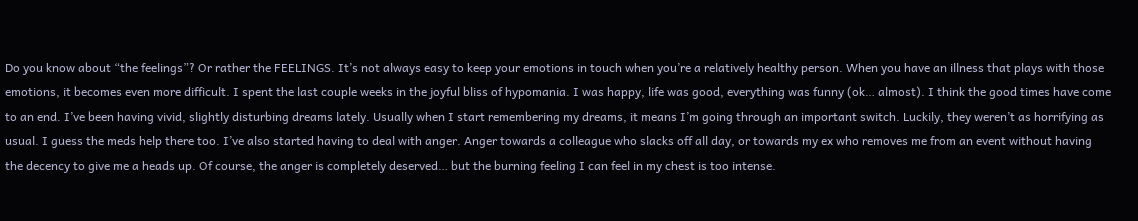Do you know about “the feelings”? Or rather the FEELINGS. It’s not always easy to keep your emotions in touch when you’re a relatively healthy person. When you have an illness that plays with those emotions, it becomes even more difficult. I spent the last couple weeks in the joyful bliss of hypomania. I was happy, life was good, everything was funny (ok… almost). I think the good times have come to an end. I’ve been having vivid, slightly disturbing dreams lately. Usually when I start remembering my dreams, it means I’m going through an important switch. Luckily, they weren’t as horrifying as usual. I guess the meds help there too. I’ve also started having to deal with anger. Anger towards a colleague who slacks off all day, or towards my ex who removes me from an event without having the decency to give me a heads up. Of course, the anger is completely deserved… but the burning feeling I can feel in my chest is too intense.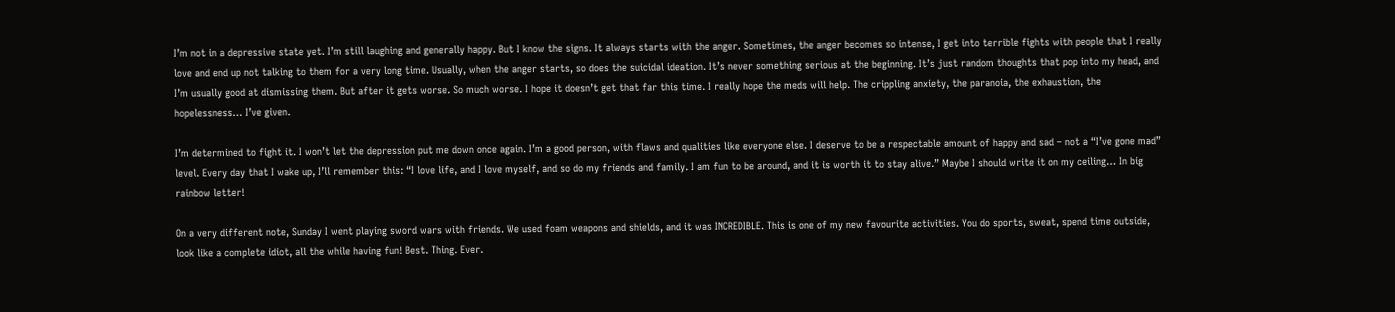I’m not in a depressive state yet. I’m still laughing and generally happy. But I know the signs. It always starts with the anger. Sometimes, the anger becomes so intense, I get into terrible fights with people that I really love and end up not talking to them for a very long time. Usually, when the anger starts, so does the suicidal ideation. It’s never something serious at the beginning. It’s just random thoughts that pop into my head, and I’m usually good at dismissing them. But after it gets worse. So much worse. I hope it doesn’t get that far this time. I really hope the meds will help. The crippling anxiety, the paranoia, the exhaustion, the hopelessness… I’ve given.

I’m determined to fight it. I won’t let the depression put me down once again. I’m a good person, with flaws and qualities like everyone else. I deserve to be a respectable amount of happy and sad – not a “I’ve gone mad” level. Every day that I wake up, I’ll remember this: “I love life, and I love myself, and so do my friends and family. I am fun to be around, and it is worth it to stay alive.” Maybe I should write it on my ceiling… In big rainbow letter!

On a very different note, Sunday I went playing sword wars with friends. We used foam weapons and shields, and it was INCREDIBLE. This is one of my new favourite activities. You do sports, sweat, spend time outside, look like a complete idiot, all the while having fun! Best. Thing. Ever.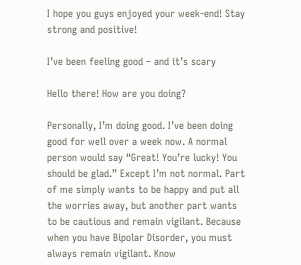I hope you guys enjoyed your week-end! Stay strong and positive!

I’ve been feeling good – and it’s scary

Hello there! How are you doing?

Personally, I’m doing good. I’ve been doing good for well over a week now. A normal person would say “Great! You’re lucky! You should be glad.” Except I’m not normal. Part of me simply wants to be happy and put all the worries away, but another part wants to be cautious and remain vigilant. Because when you have Bipolar Disorder, you must always remain vigilant. Know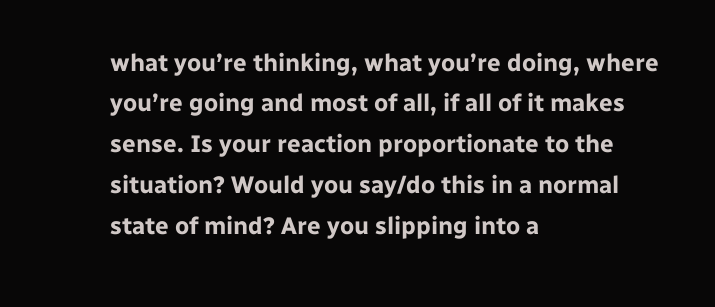what you’re thinking, what you’re doing, where you’re going and most of all, if all of it makes sense. Is your reaction proportionate to the situation? Would you say/do this in a normal state of mind? Are you slipping into a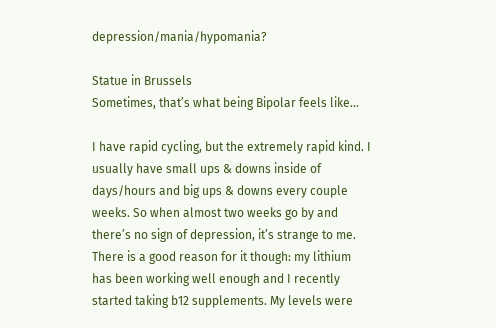depression/mania/hypomania?

Statue in Brussels
Sometimes, that’s what being Bipolar feels like…

I have rapid cycling, but the extremely rapid kind. I usually have small ups & downs inside of days/hours and big ups & downs every couple weeks. So when almost two weeks go by and there’s no sign of depression, it’s strange to me. There is a good reason for it though: my lithium has been working well enough and I recently started taking b12 supplements. My levels were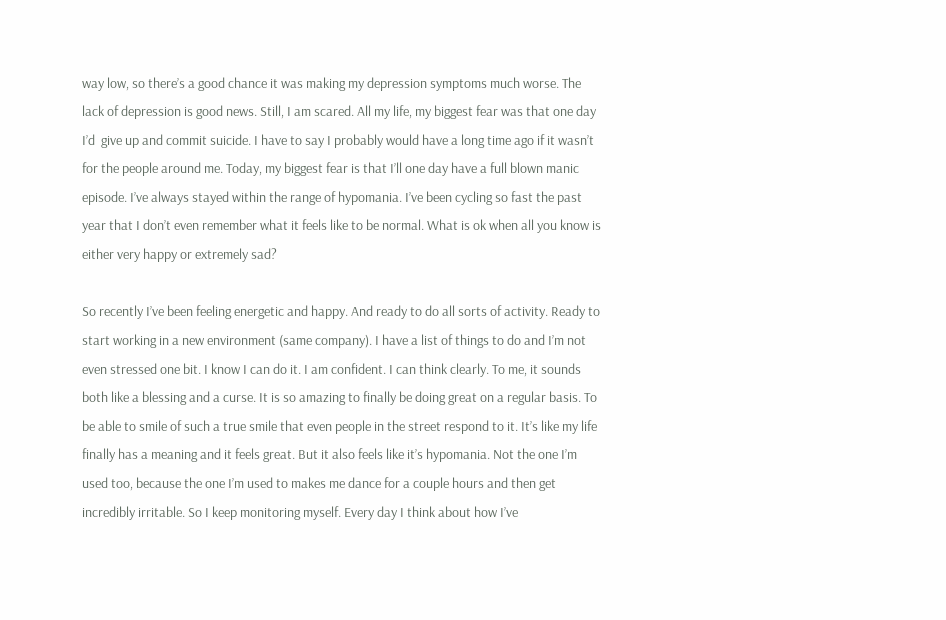way low, so there’s a good chance it was making my depression symptoms much worse. The lack of depression is good news. Still, I am scared. All my life, my biggest fear was that one day I’d  give up and commit suicide. I have to say I probably would have a long time ago if it wasn’t for the people around me. Today, my biggest fear is that I’ll one day have a full blown manic episode. I’ve always stayed within the range of hypomania. I’ve been cycling so fast the past year that I don’t even remember what it feels like to be normal. What is ok when all you know is either very happy or extremely sad?

So recently I’ve been feeling energetic and happy. And ready to do all sorts of activity. Ready to start working in a new environment (same company). I have a list of things to do and I’m not even stressed one bit. I know I can do it. I am confident. I can think clearly. To me, it sounds both like a blessing and a curse. It is so amazing to finally be doing great on a regular basis. To be able to smile of such a true smile that even people in the street respond to it. It’s like my life finally has a meaning and it feels great. But it also feels like it’s hypomania. Not the one I’m used too, because the one I’m used to makes me dance for a couple hours and then get incredibly irritable. So I keep monitoring myself. Every day I think about how I’ve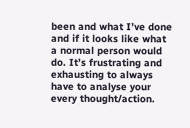been and what I’ve done and if it looks like what a normal person would do. It’s frustrating and exhausting to always have to analyse your every thought/action.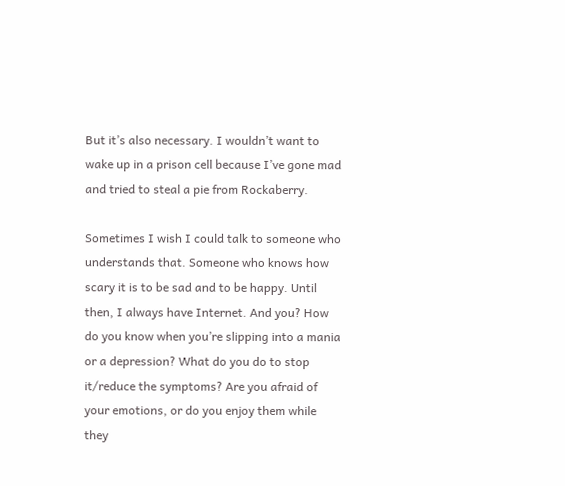But it’s also necessary. I wouldn’t want to wake up in a prison cell because I’ve gone mad and tried to steal a pie from Rockaberry.

Sometimes I wish I could talk to someone who understands that. Someone who knows how scary it is to be sad and to be happy. Until then, I always have Internet. And you? How do you know when you’re slipping into a mania or a depression? What do you do to stop it/reduce the symptoms? Are you afraid of your emotions, or do you enjoy them while they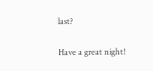last?

Have a great night!